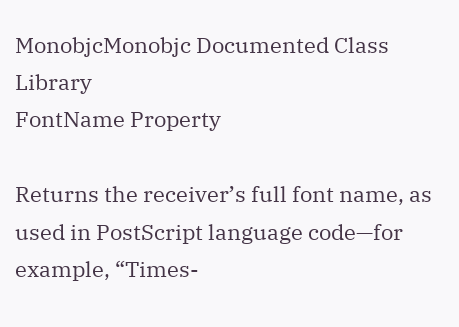MonobjcMonobjc Documented Class Library
FontName Property

Returns the receiver’s full font name, as used in PostScript language code—for example, “Times-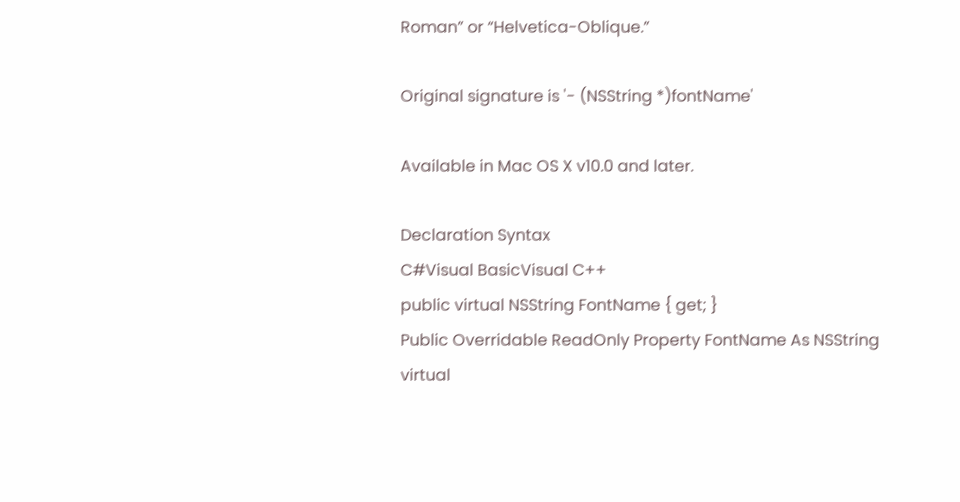Roman” or “Helvetica-Oblique.”

Original signature is '- (NSString *)fontName'

Available in Mac OS X v10.0 and later.

Declaration Syntax
C#Visual BasicVisual C++
public virtual NSString FontName { get; }
Public Overridable ReadOnly Property FontName As NSString
virtual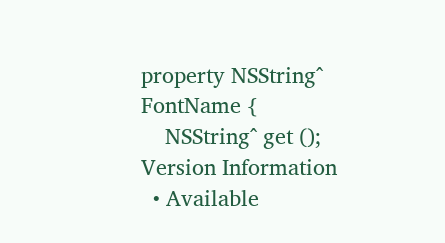property NSString^ FontName {
    NSString^ get ();
Version Information
  • Available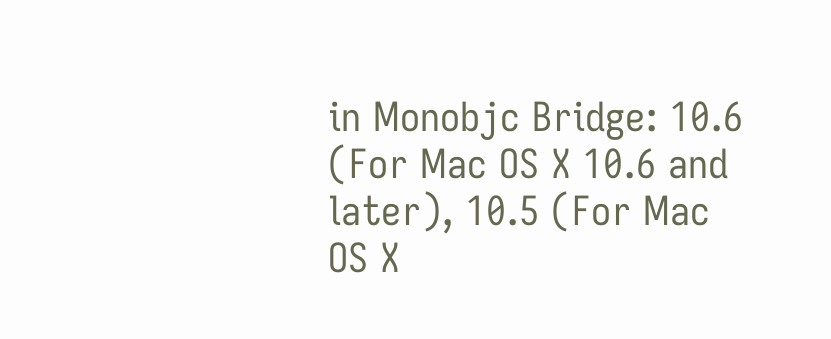in Monobjc Bridge: 10.6 (For Mac OS X 10.6 and later), 10.5 (For Mac OS X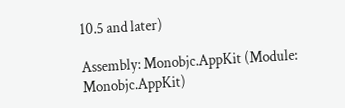10.5 and later)

Assembly: Monobjc.AppKit (Module: Monobjc.AppKit)